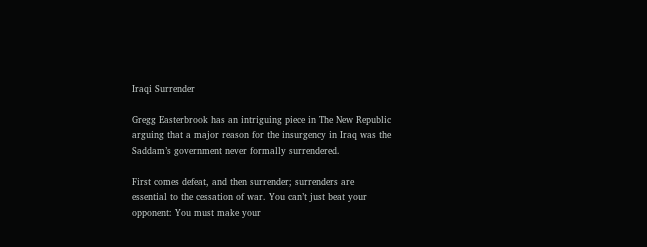Iraqi Surrender

Gregg Easterbrook has an intriguing piece in The New Republic arguing that a major reason for the insurgency in Iraq was the Saddam’s government never formally surrendered.

First comes defeat, and then surrender; surrenders are essential to the cessation of war. You can’t just beat your opponent: You must make your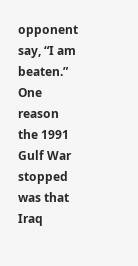opponent say, “I am beaten.” One reason the 1991 Gulf War stopped was that Iraq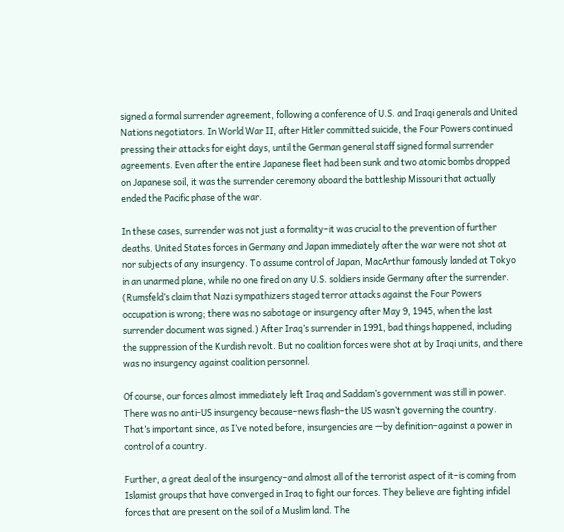signed a formal surrender agreement, following a conference of U.S. and Iraqi generals and United Nations negotiators. In World War II, after Hitler committed suicide, the Four Powers continued pressing their attacks for eight days, until the German general staff signed formal surrender agreements. Even after the entire Japanese fleet had been sunk and two atomic bombs dropped on Japanese soil, it was the surrender ceremony aboard the battleship Missouri that actually ended the Pacific phase of the war.

In these cases, surrender was not just a formality–it was crucial to the prevention of further deaths. United States forces in Germany and Japan immediately after the war were not shot at nor subjects of any insurgency. To assume control of Japan, MacArthur famously landed at Tokyo in an unarmed plane, while no one fired on any U.S. soldiers inside Germany after the surrender. (Rumsfeld’s claim that Nazi sympathizers staged terror attacks against the Four Powers occupation is wrong; there was no sabotage or insurgency after May 9, 1945, when the last surrender document was signed.) After Iraq’s surrender in 1991, bad things happened, including the suppression of the Kurdish revolt. But no coalition forces were shot at by Iraqi units, and there was no insurgency against coalition personnel.

Of course, our forces almost immediately left Iraq and Saddam’s government was still in power. There was no anti-US insurgency because–news flash–the US wasn’t governing the country. That’s important since, as I’ve noted before, insurgencies are —by definition–against a power in control of a country.

Further, a great deal of the insurgency–and almost all of the terrorist aspect of it–is coming from Islamist groups that have converged in Iraq to fight our forces. They believe are fighting infidel forces that are present on the soil of a Muslim land. The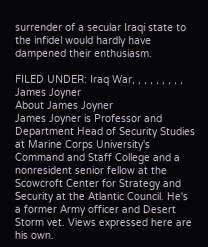surrender of a secular Iraqi state to the infidel would hardly have dampened their enthusiasm.

FILED UNDER: Iraq War, , , , , , , , ,
James Joyner
About James Joyner
James Joyner is Professor and Department Head of Security Studies at Marine Corps University's Command and Staff College and a nonresident senior fellow at the Scowcroft Center for Strategy and Security at the Atlantic Council. He's a former Army officer and Desert Storm vet. Views expressed here are his own.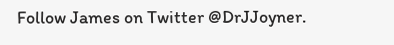Follow James on Twitter @DrJJoyner.